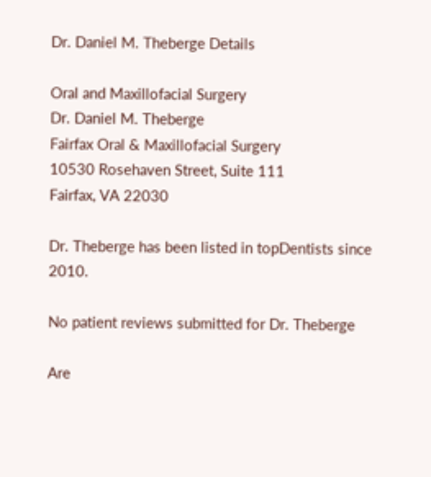Dr. Daniel M. Theberge Details

Oral and Maxillofacial Surgery
Dr. Daniel M. Theberge
Fairfax Oral & Maxillofacial Surgery
10530 Rosehaven Street, Suite 111
Fairfax, VA 22030

Dr. Theberge has been listed in topDentists since 2010.

No patient reviews submitted for Dr. Theberge

Are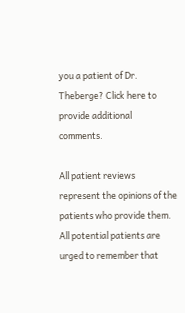you a patient of Dr. Theberge? Click here to provide additional comments.

All patient reviews represent the opinions of the patients who provide them. All potential patients are urged to remember that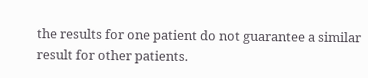the results for one patient do not guarantee a similar result for other patients.